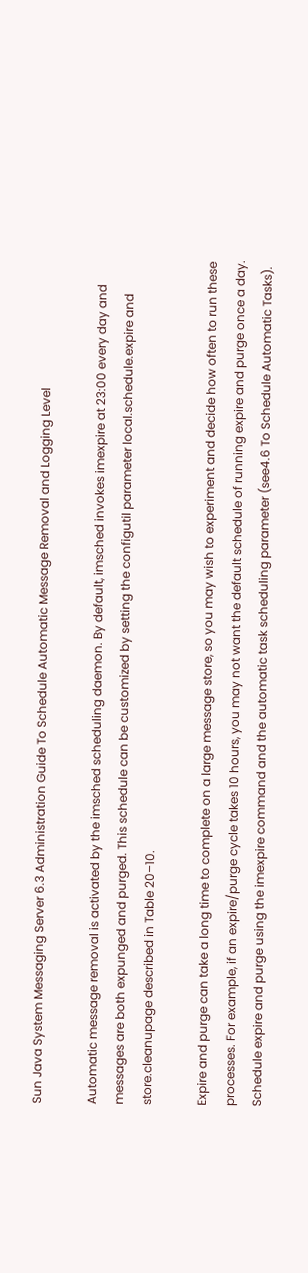Sun Java System Messaging Server 6.3 Administration Guide To Schedule Automatic Message Removal and Logging Level

Automatic message removal is activated by the imsched scheduling daemon. By default, imsched invokes imexpire at 23:00 every day and messages are both expunged and purged. This schedule can be customized by setting the configutil parameter local.schedule.expire and store.cleanupage described in Table 20–10.

Expire and purge can take a long time to complete on a large message store, so you may wish to experiment and decide how often to run these processes. For example, if an expire/purge cycle takes 10 hours, you may not want the default schedule of running expire and purge once a day. Schedule expire and purge using the imexpire command and the automatic task scheduling parameter (see4.6 To Schedule Automatic Tasks).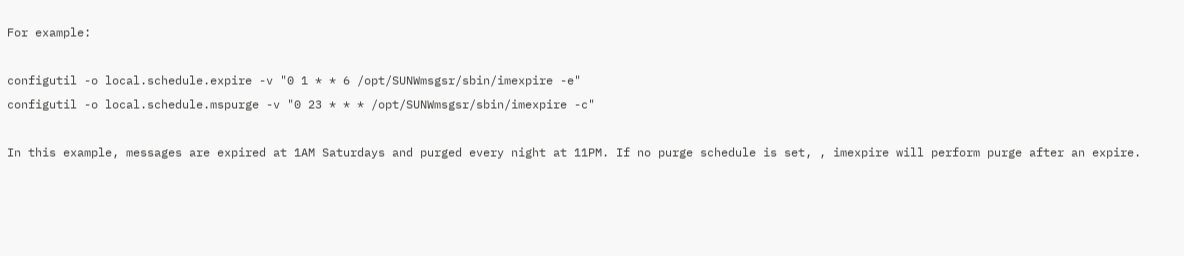For example:

configutil -o local.schedule.expire -v "0 1 * * 6 /opt/SUNWmsgsr/sbin/imexpire -e"
configutil -o local.schedule.mspurge -v "0 23 * * * /opt/SUNWmsgsr/sbin/imexpire -c"

In this example, messages are expired at 1AM Saturdays and purged every night at 11PM. If no purge schedule is set, , imexpire will perform purge after an expire.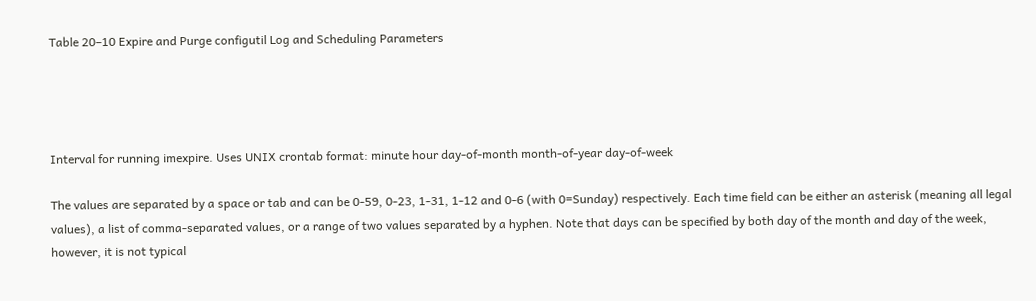Table 20–10 Expire and Purge configutil Log and Scheduling Parameters




Interval for running imexpire. Uses UNIX crontab format: minute hour day-of-month month-of-year day-of-week

The values are separated by a space or tab and can be 0-59, 0-23, 1-31, 1-12 and 0-6 (with 0=Sunday) respectively. Each time field can be either an asterisk (meaning all legal values), a list of comma-separated values, or a range of two values separated by a hyphen. Note that days can be specified by both day of the month and day of the week, however, it is not typical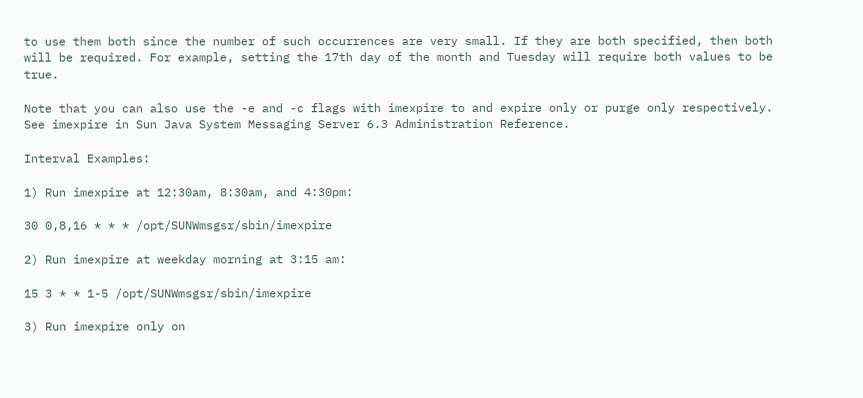to use them both since the number of such occurrences are very small. If they are both specified, then both will be required. For example, setting the 17th day of the month and Tuesday will require both values to be true.

Note that you can also use the -e and -c flags with imexpire to and expire only or purge only respectively. See imexpire in Sun Java System Messaging Server 6.3 Administration Reference.

Interval Examples:

1) Run imexpire at 12:30am, 8:30am, and 4:30pm:

30 0,8,16 * * * /opt/SUNWmsgsr/sbin/imexpire

2) Run imexpire at weekday morning at 3:15 am:

15 3 * * 1-5 /opt/SUNWmsgsr/sbin/imexpire

3) Run imexpire only on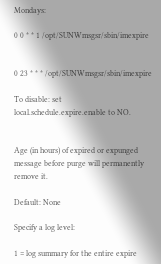Mondays:

0 0 * * 1 /opt/SUNWmsgsr/sbin/imexpire


0 23 * * * /opt/SUNWmsgsr/sbin/imexpire

To disable: set local.schedule.expire.enable to NO.


Age (in hours) of expired or expunged message before purge will permanently remove it.

Default: None

Specify a log level:

1 = log summary for the entire expire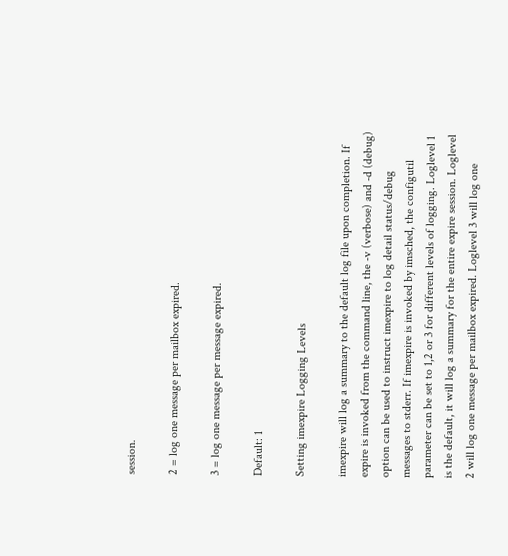session.

2 = log one message per mailbox expired.

3 = log one message per message expired.

Default: 1

Setting imexpire Logging Levels

imexpire will log a summary to the default log file upon completion. If expire is invoked from the command line, the -v (verbose) and -d (debug) option can be used to instruct imexpire to log detail status/debug messages to stderr. If imexpire is invoked by imsched, the configutil parameter can be set to 1,2 or 3 for different levels of logging. Loglevel 1 is the default, it will log a summary for the entire expire session. Loglevel 2 will log one message per mailbox expired. Loglevel 3 will log one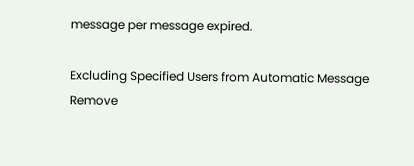message per message expired.

Excluding Specified Users from Automatic Message Remove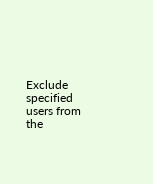Exclude specified users from the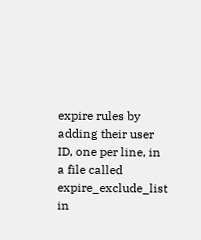expire rules by adding their user ID, one per line, in a file called expire_exclude_list in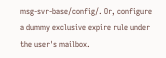msg-svr-base/config/. Or, configure a dummy exclusive expire rule under the user's mailbox.